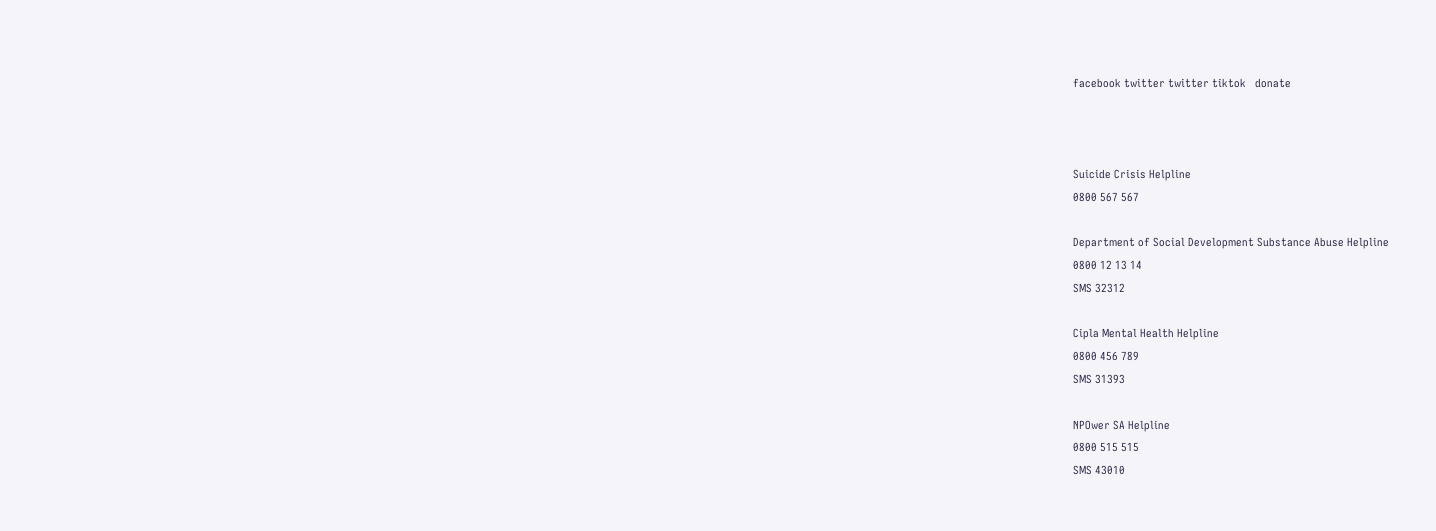facebook twitter twitter tiktok   donate



Suicide Crisis Helpline
0800 567 567

Department of Social Development Substance Abuse Helpline
0800 12 13 14
SMS 32312

Cipla Mental Health Helpline
0800 456 789
SMS 31393

NPOwer SA Helpline
0800 515 515
SMS 43010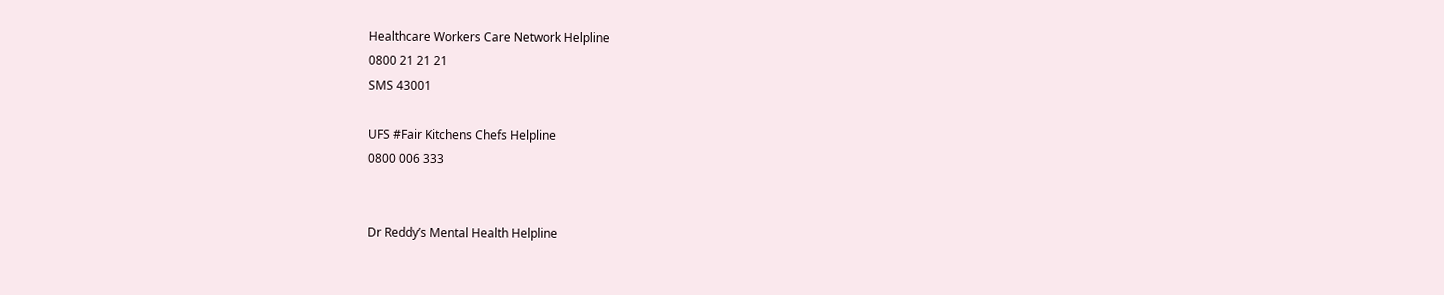Healthcare Workers Care Network Helpline
0800 21 21 21
SMS 43001

UFS #Fair Kitchens Chefs Helpline
0800 006 333


Dr Reddy’s Mental Health Helpline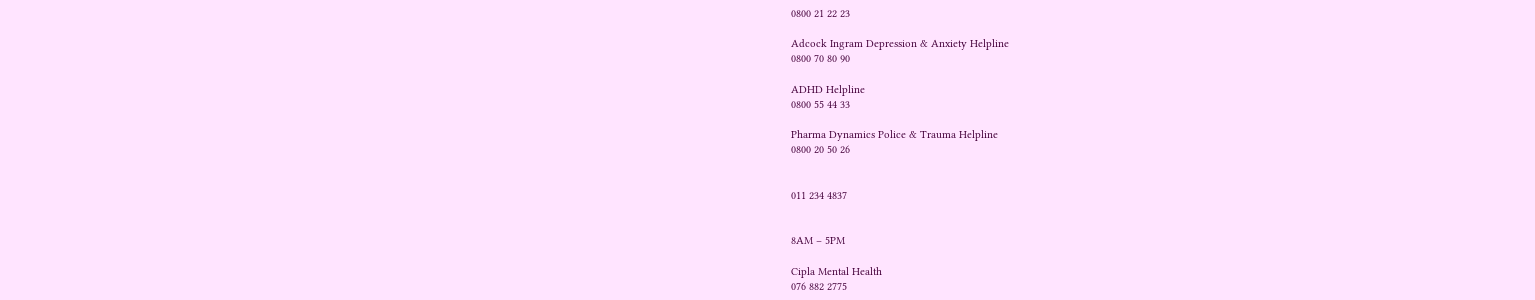0800 21 22 23

Adcock Ingram Depression & Anxiety Helpline
0800 70 80 90

ADHD Helpline
0800 55 44 33

Pharma Dynamics Police & Trauma Helpline
0800 20 50 26


011 234 4837


8AM – 5PM

Cipla Mental Health
076 882 2775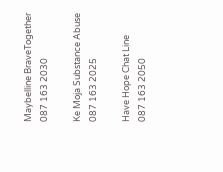Maybelline BraveTogether
087 163 2030

Ke Moja Substance Abuse
087 163 2025

Have Hope Chat Line
087 163 2050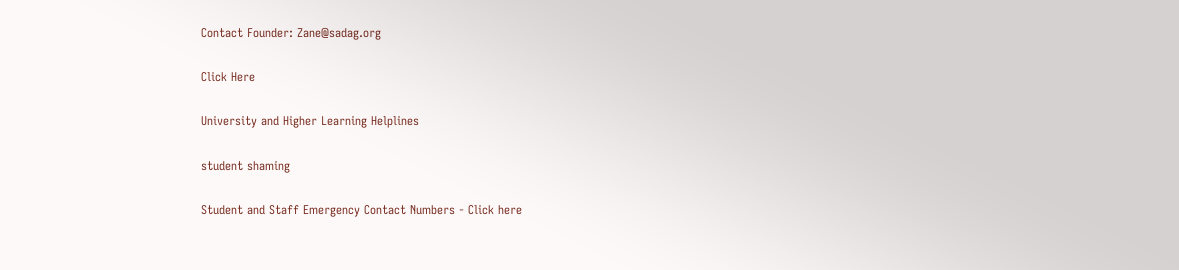Contact Founder: Zane@sadag.org

Click Here

University and Higher Learning Helplines

student shaming

Student and Staff Emergency Contact Numbers - Click here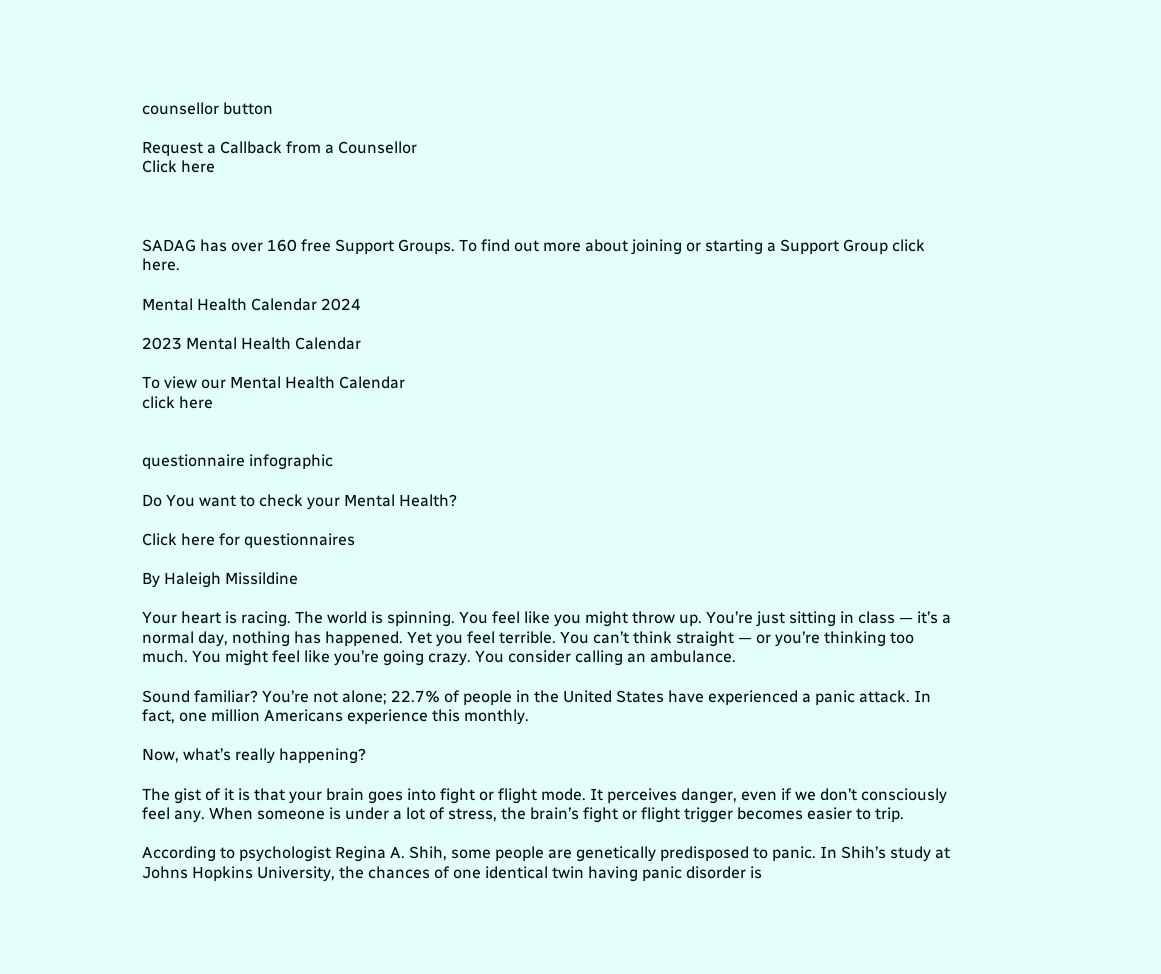counsellor button

Request a Callback from a Counsellor
Click here



SADAG has over 160 free Support Groups. To find out more about joining or starting a Support Group click here.

Mental Health Calendar 2024

2023 Mental Health Calendar

To view our Mental Health Calendar
click here


questionnaire infographic

Do You want to check your Mental Health?

Click here for questionnaires

By Haleigh Missildine

Your heart is racing. The world is spinning. You feel like you might throw up. You’re just sitting in class — it’s a normal day, nothing has happened. Yet you feel terrible. You can’t think straight — or you’re thinking too much. You might feel like you’re going crazy. You consider calling an ambulance.

Sound familiar? You’re not alone; 22.7% of people in the United States have experienced a panic attack. In fact, one million Americans experience this monthly.

Now, what’s really happening?

The gist of it is that your brain goes into fight or flight mode. It perceives danger, even if we don’t consciously feel any. When someone is under a lot of stress, the brain’s fight or flight trigger becomes easier to trip.

According to psychologist Regina A. Shih, some people are genetically predisposed to panic. In Shih’s study at Johns Hopkins University, the chances of one identical twin having panic disorder is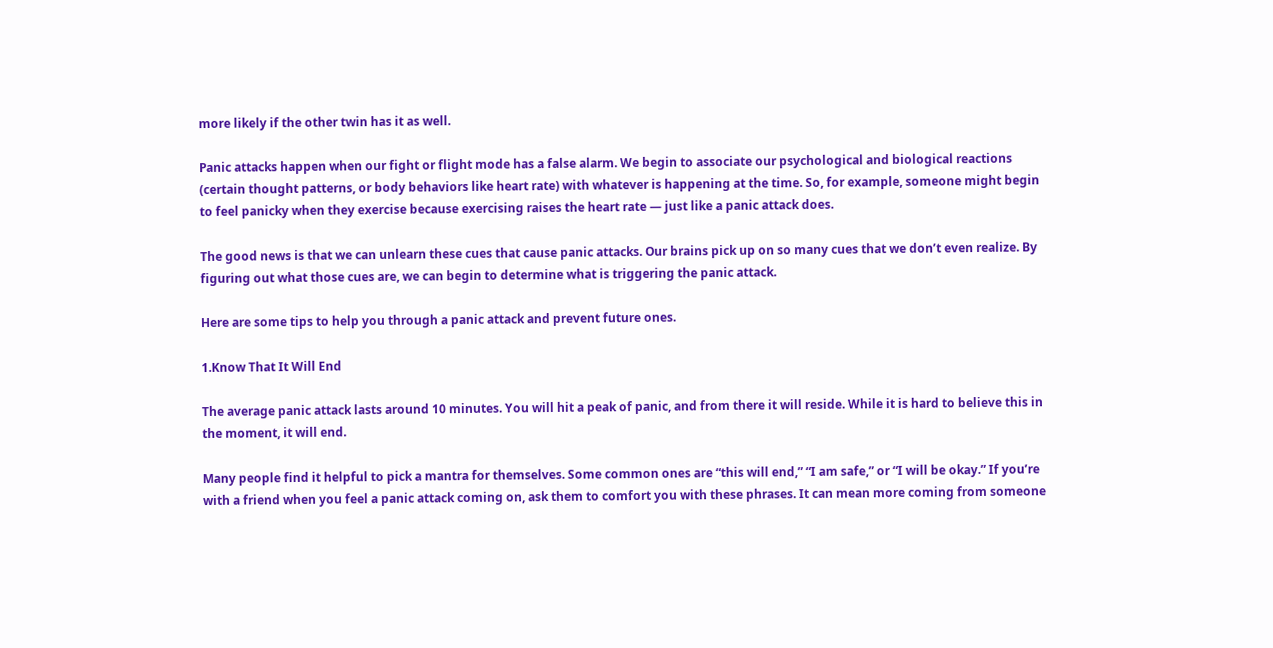more likely if the other twin has it as well.

Panic attacks happen when our fight or flight mode has a false alarm. We begin to associate our psychological and biological reactions (certain thought patterns, or body behaviors like heart rate) with whatever is happening at the time. So, for example, someone might begin to feel panicky when they exercise because exercising raises the heart rate — just like a panic attack does.

The good news is that we can unlearn these cues that cause panic attacks. Our brains pick up on so many cues that we don’t even realize. By figuring out what those cues are, we can begin to determine what is triggering the panic attack.

Here are some tips to help you through a panic attack and prevent future ones.

1.Know That It Will End

The average panic attack lasts around 10 minutes. You will hit a peak of panic, and from there it will reside. While it is hard to believe this in the moment, it will end.

Many people find it helpful to pick a mantra for themselves. Some common ones are “this will end,” “I am safe,” or “I will be okay.” If you’re with a friend when you feel a panic attack coming on, ask them to comfort you with these phrases. It can mean more coming from someone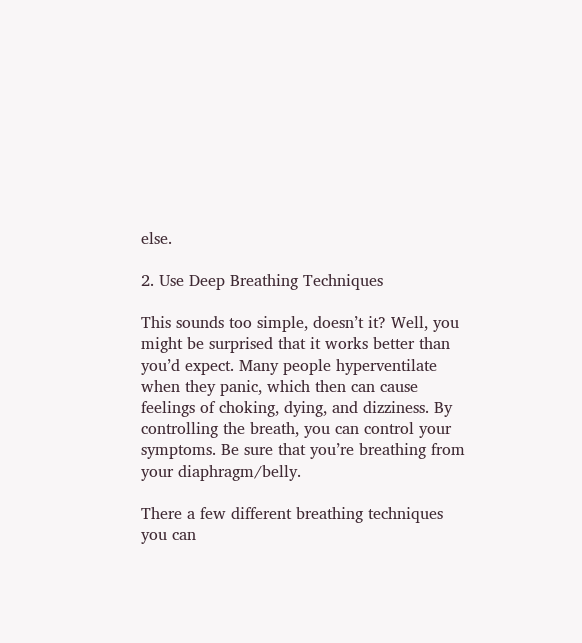else.

2. Use Deep Breathing Techniques

This sounds too simple, doesn’t it? Well, you might be surprised that it works better than you’d expect. Many people hyperventilate when they panic, which then can cause feelings of choking, dying, and dizziness. By controlling the breath, you can control your symptoms. Be sure that you’re breathing from your diaphragm/belly.

There a few different breathing techniques you can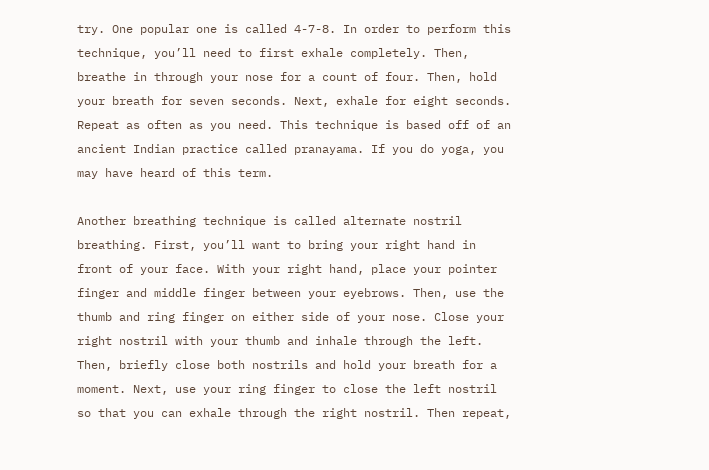try. One popular one is called 4-7-8. In order to perform this technique, you’ll need to first exhale completely. Then, breathe in through your nose for a count of four. Then, hold your breath for seven seconds. Next, exhale for eight seconds. Repeat as often as you need. This technique is based off of an ancient Indian practice called pranayama. If you do yoga, you may have heard of this term.

Another breathing technique is called alternate nostril breathing. First, you’ll want to bring your right hand in front of your face. With your right hand, place your pointer finger and middle finger between your eyebrows. Then, use the thumb and ring finger on either side of your nose. Close your right nostril with your thumb and inhale through the left. Then, briefly close both nostrils and hold your breath for a moment. Next, use your ring finger to close the left nostril so that you can exhale through the right nostril. Then repeat,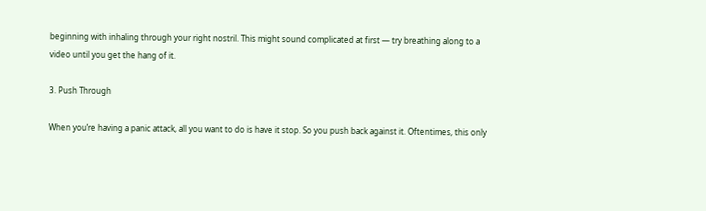beginning with inhaling through your right nostril. This might sound complicated at first — try breathing along to a video until you get the hang of it.

3. Push Through

When you’re having a panic attack, all you want to do is have it stop. So you push back against it. Oftentimes, this only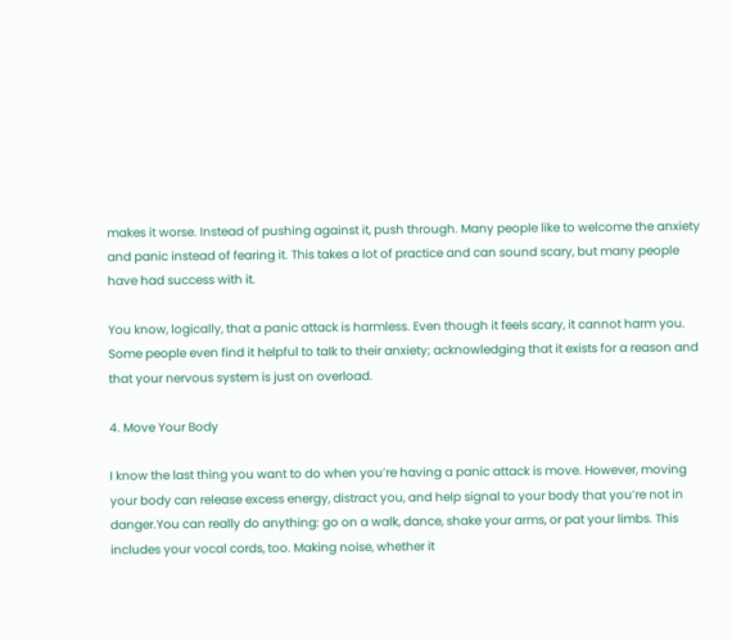makes it worse. Instead of pushing against it, push through. Many people like to welcome the anxiety and panic instead of fearing it. This takes a lot of practice and can sound scary, but many people have had success with it.

You know, logically, that a panic attack is harmless. Even though it feels scary, it cannot harm you. Some people even find it helpful to talk to their anxiety; acknowledging that it exists for a reason and that your nervous system is just on overload.

4. Move Your Body

I know the last thing you want to do when you’re having a panic attack is move. However, moving your body can release excess energy, distract you, and help signal to your body that you’re not in danger.You can really do anything: go on a walk, dance, shake your arms, or pat your limbs. This includes your vocal cords, too. Making noise, whether it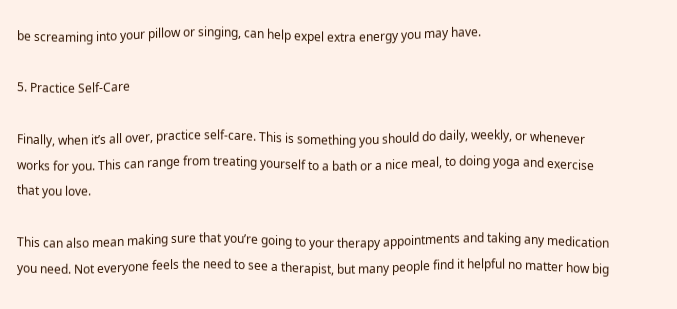be screaming into your pillow or singing, can help expel extra energy you may have.

5. Practice Self-Care

Finally, when it’s all over, practice self-care. This is something you should do daily, weekly, or whenever works for you. This can range from treating yourself to a bath or a nice meal, to doing yoga and exercise that you love.

This can also mean making sure that you’re going to your therapy appointments and taking any medication you need. Not everyone feels the need to see a therapist, but many people find it helpful no matter how big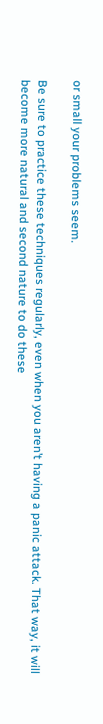or small your problems seem.

Be sure to practice these techniques regularly, even when you aren’t having a panic attack. That way, it will become more natural and second nature to do these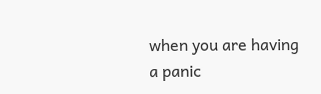when you are having a panic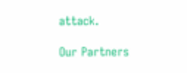attack.

Our Partners